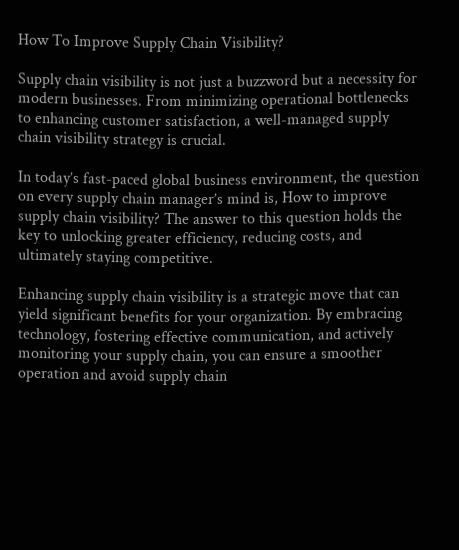How To Improve Supply Chain Visibility?

Supply chain visibility is not just a buzzword but a necessity for modern businesses. From minimizing operational bottlenecks to enhancing customer satisfaction, a well-managed supply chain visibility strategy is crucial.

In today’s fast-paced global business environment, the question on every supply chain manager’s mind is, How to improve supply chain visibility? The answer to this question holds the key to unlocking greater efficiency, reducing costs, and ultimately staying competitive.

Enhancing supply chain visibility is a strategic move that can yield significant benefits for your organization. By embracing technology, fostering effective communication, and actively monitoring your supply chain, you can ensure a smoother operation and avoid supply chain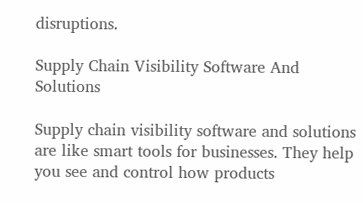disruptions.

Supply Chain Visibility Software And Solutions

Supply chain visibility software and solutions are like smart tools for businesses. They help you see and control how products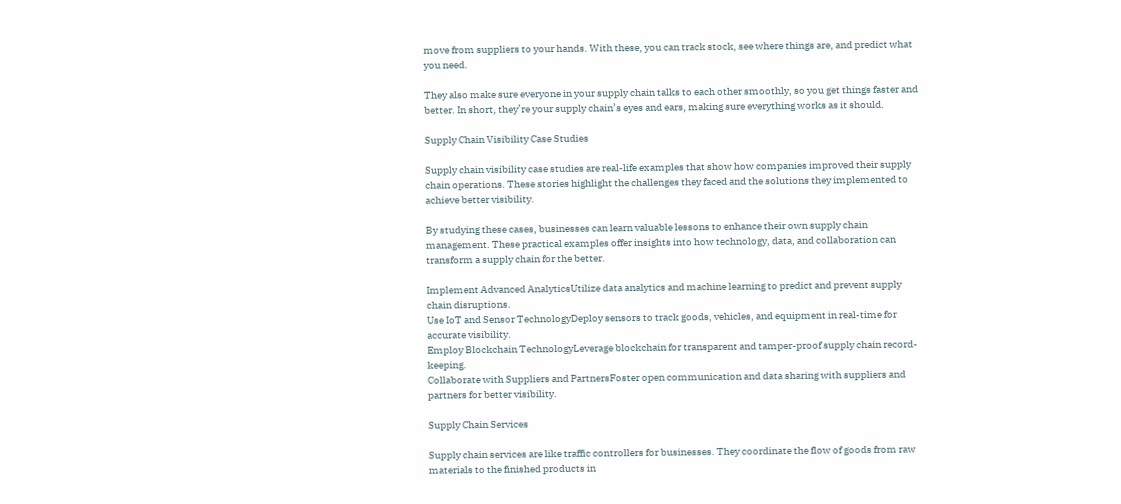move from suppliers to your hands. With these, you can track stock, see where things are, and predict what you need.

They also make sure everyone in your supply chain talks to each other smoothly, so you get things faster and better. In short, they’re your supply chain’s eyes and ears, making sure everything works as it should.

Supply Chain Visibility Case Studies

Supply chain visibility case studies are real-life examples that show how companies improved their supply chain operations. These stories highlight the challenges they faced and the solutions they implemented to achieve better visibility.

By studying these cases, businesses can learn valuable lessons to enhance their own supply chain management. These practical examples offer insights into how technology, data, and collaboration can transform a supply chain for the better.

Implement Advanced AnalyticsUtilize data analytics and machine learning to predict and prevent supply chain disruptions.
Use IoT and Sensor TechnologyDeploy sensors to track goods, vehicles, and equipment in real-time for accurate visibility.
Employ Blockchain TechnologyLeverage blockchain for transparent and tamper-proof supply chain record-keeping.
Collaborate with Suppliers and PartnersFoster open communication and data sharing with suppliers and partners for better visibility.

Supply Chain Services

Supply chain services are like traffic controllers for businesses. They coordinate the flow of goods from raw materials to the finished products in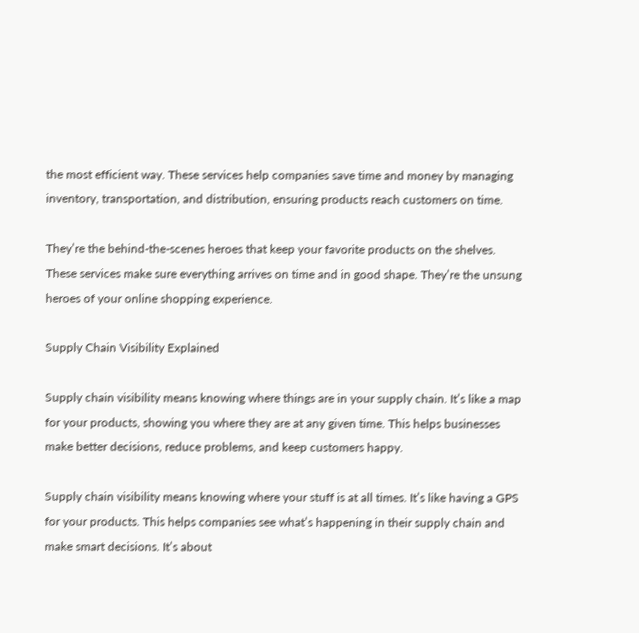the most efficient way. These services help companies save time and money by managing inventory, transportation, and distribution, ensuring products reach customers on time.

They’re the behind-the-scenes heroes that keep your favorite products on the shelves. These services make sure everything arrives on time and in good shape. They’re the unsung heroes of your online shopping experience.

Supply Chain Visibility Explained

Supply chain visibility means knowing where things are in your supply chain. It’s like a map for your products, showing you where they are at any given time. This helps businesses make better decisions, reduce problems, and keep customers happy.

Supply chain visibility means knowing where your stuff is at all times. It’s like having a GPS for your products. This helps companies see what’s happening in their supply chain and make smart decisions. It’s about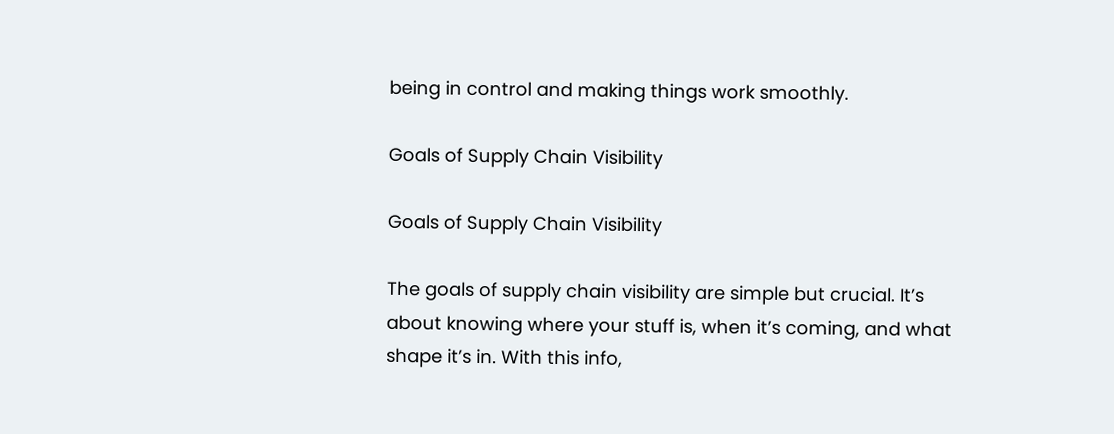being in control and making things work smoothly.

Goals of Supply Chain Visibility

Goals of Supply Chain Visibility

The goals of supply chain visibility are simple but crucial. It’s about knowing where your stuff is, when it’s coming, and what shape it’s in. With this info,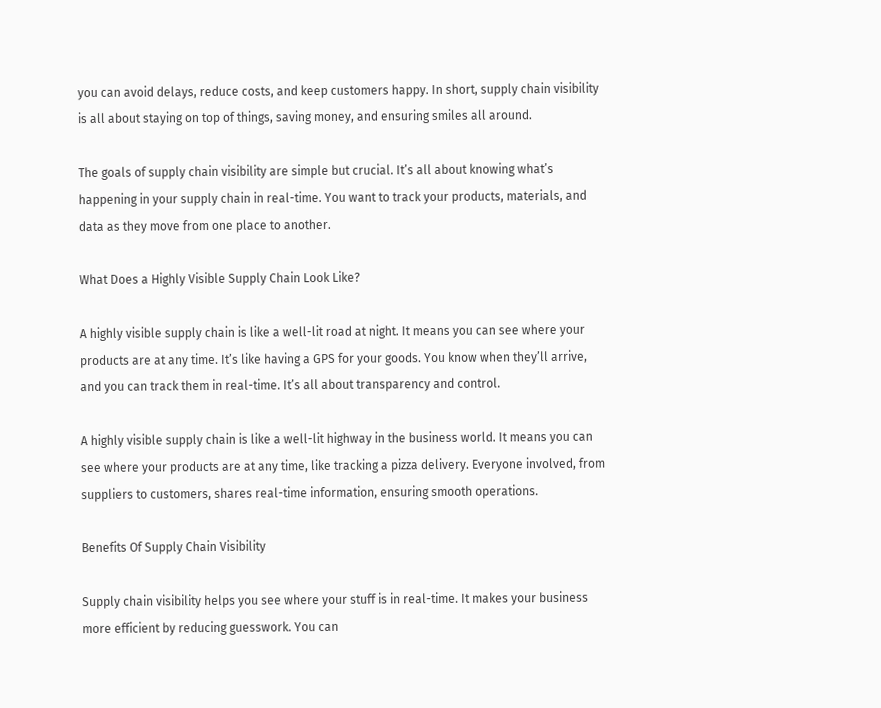you can avoid delays, reduce costs, and keep customers happy. In short, supply chain visibility is all about staying on top of things, saving money, and ensuring smiles all around.

The goals of supply chain visibility are simple but crucial. It’s all about knowing what’s happening in your supply chain in real-time. You want to track your products, materials, and data as they move from one place to another.

What Does a Highly Visible Supply Chain Look Like?

A highly visible supply chain is like a well-lit road at night. It means you can see where your products are at any time. It’s like having a GPS for your goods. You know when they’ll arrive, and you can track them in real-time. It’s all about transparency and control.

A highly visible supply chain is like a well-lit highway in the business world. It means you can see where your products are at any time, like tracking a pizza delivery. Everyone involved, from suppliers to customers, shares real-time information, ensuring smooth operations.

Benefits Of Supply Chain Visibility

Supply chain visibility helps you see where your stuff is in real-time. It makes your business more efficient by reducing guesswork. You can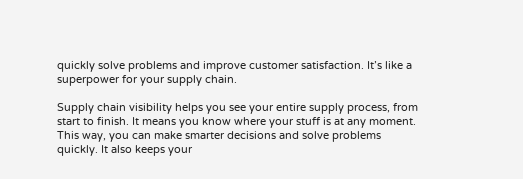quickly solve problems and improve customer satisfaction. It’s like a superpower for your supply chain.

Supply chain visibility helps you see your entire supply process, from start to finish. It means you know where your stuff is at any moment. This way, you can make smarter decisions and solve problems quickly. It also keeps your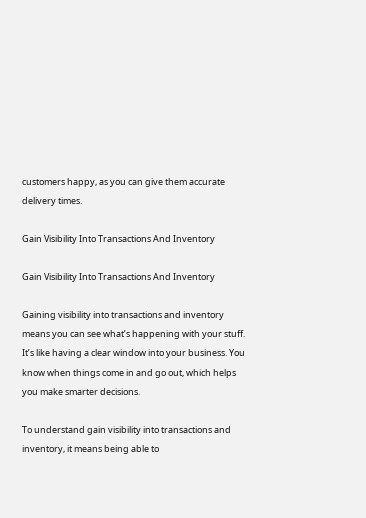customers happy, as you can give them accurate delivery times.

Gain Visibility Into Transactions And Inventory

Gain Visibility Into Transactions And Inventory

Gaining visibility into transactions and inventory means you can see what’s happening with your stuff. It’s like having a clear window into your business. You know when things come in and go out, which helps you make smarter decisions.

To understand gain visibility into transactions and inventory, it means being able to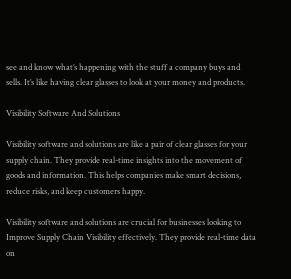see and know what’s happening with the stuff a company buys and sells. It’s like having clear glasses to look at your money and products.

Visibility Software And Solutions

Visibility software and solutions are like a pair of clear glasses for your supply chain. They provide real-time insights into the movement of goods and information. This helps companies make smart decisions, reduce risks, and keep customers happy.

Visibility software and solutions are crucial for businesses looking to Improve Supply Chain Visibility effectively. They provide real-time data on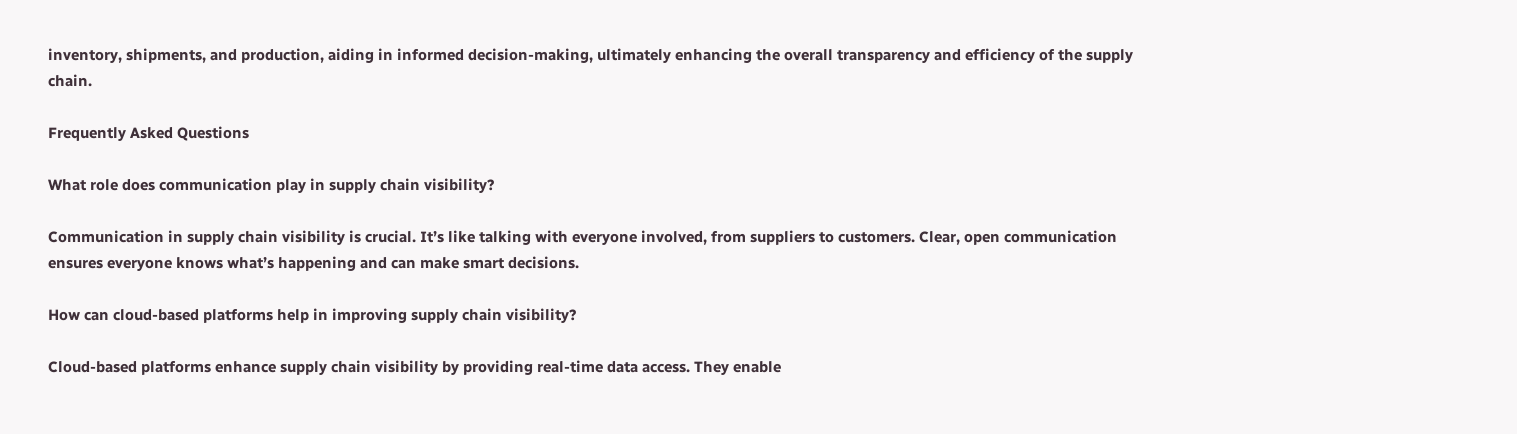inventory, shipments, and production, aiding in informed decision-making, ultimately enhancing the overall transparency and efficiency of the supply chain.

Frequently Asked Questions

What role does communication play in supply chain visibility?

Communication in supply chain visibility is crucial. It’s like talking with everyone involved, from suppliers to customers. Clear, open communication ensures everyone knows what’s happening and can make smart decisions.

How can cloud-based platforms help in improving supply chain visibility?

Cloud-based platforms enhance supply chain visibility by providing real-time data access. They enable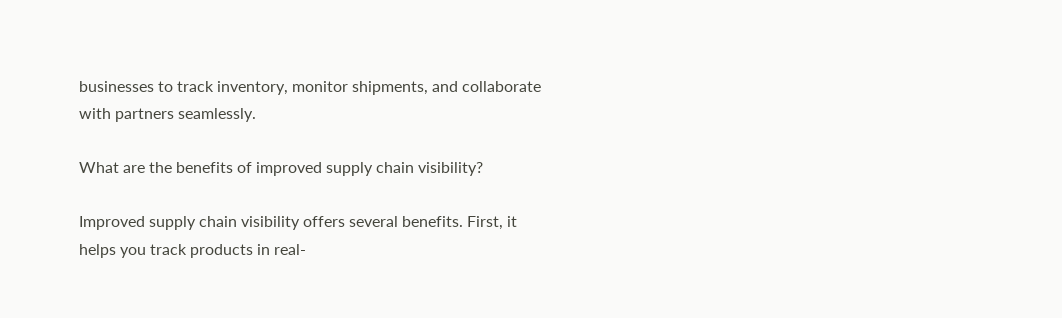businesses to track inventory, monitor shipments, and collaborate with partners seamlessly.

What are the benefits of improved supply chain visibility?

Improved supply chain visibility offers several benefits. First, it helps you track products in real-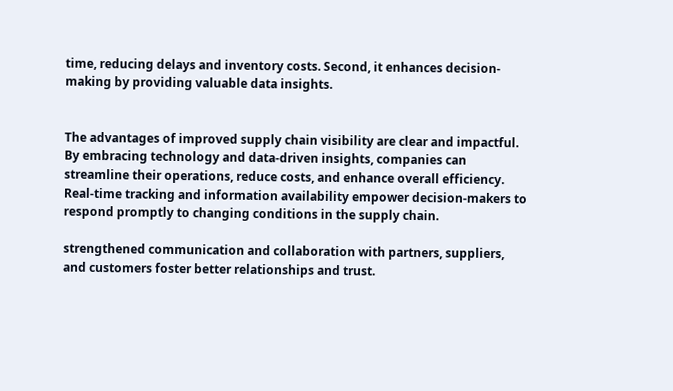time, reducing delays and inventory costs. Second, it enhances decision-making by providing valuable data insights.


The advantages of improved supply chain visibility are clear and impactful. By embracing technology and data-driven insights, companies can streamline their operations, reduce costs, and enhance overall efficiency. Real-time tracking and information availability empower decision-makers to respond promptly to changing conditions in the supply chain.

strengthened communication and collaboration with partners, suppliers, and customers foster better relationships and trust.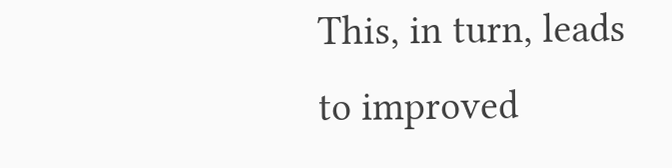This, in turn, leads to improved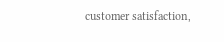customer satisfaction,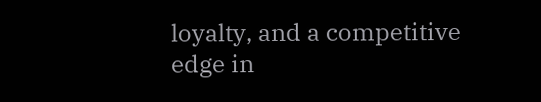loyalty, and a competitive edge in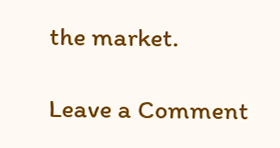the market.

Leave a Comment